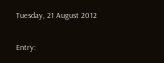Tuesday, 21 August 2012

Entry: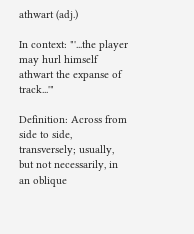athwart (adj.)

In context: "'...the player may hurl himself athwart the expanse of track...'"

Definition: Across from side to side, transversely; usually, but not necessarily, in an oblique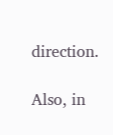direction.

Also, in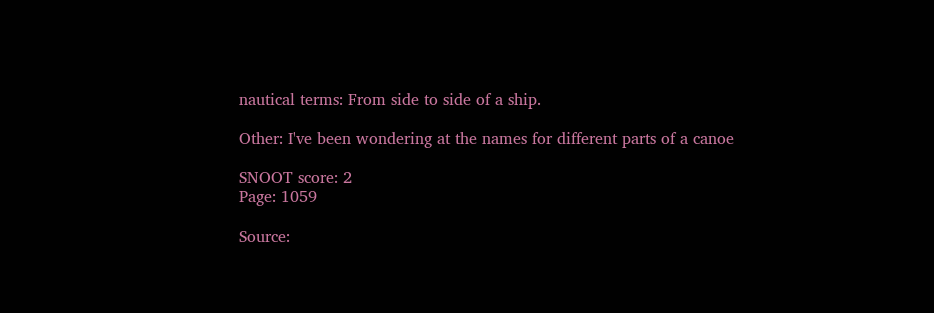nautical terms: From side to side of a ship.

Other: I've been wondering at the names for different parts of a canoe

SNOOT score: 2
Page: 1059

Source: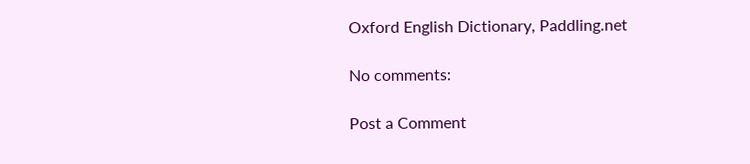Oxford English Dictionary, Paddling.net

No comments:

Post a Comment